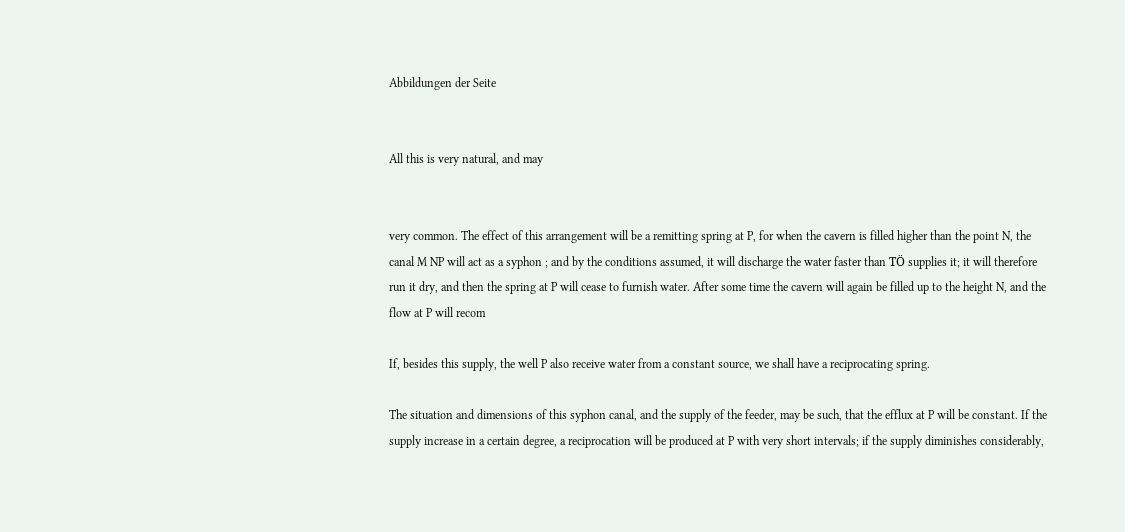Abbildungen der Seite


All this is very natural, and may


very common. The effect of this arrangement will be a remitting spring at P, for when the cavern is filled higher than the point N, the canal M NP will act as a syphon ; and by the conditions assumed, it will discharge the water faster than TÖ supplies it; it will therefore run it dry, and then the spring at P will cease to furnish water. After some time the cavern will again be filled up to the height N, and the flow at P will recom

If, besides this supply, the well P also receive water from a constant source, we shall have a reciprocating spring.

The situation and dimensions of this syphon canal, and the supply of the feeder, may be such, that the efflux at P will be constant. If the supply increase in a certain degree, a reciprocation will be produced at P with very short intervals; if the supply diminishes considerably,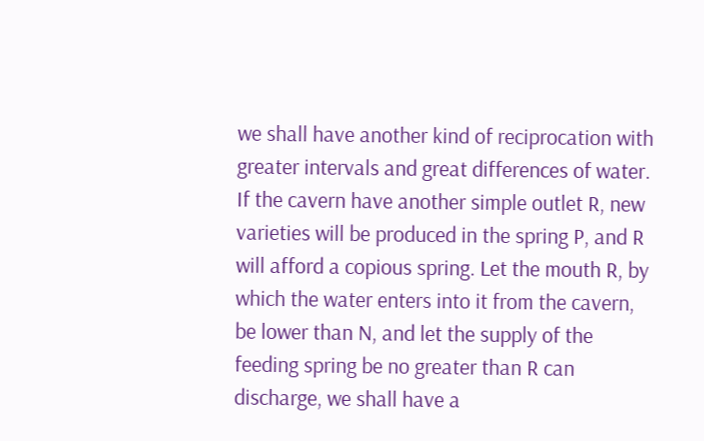we shall have another kind of reciprocation with greater intervals and great differences of water. If the cavern have another simple outlet R, new varieties will be produced in the spring P, and R will afford a copious spring. Let the mouth R, by which the water enters into it from the cavern, be lower than N, and let the supply of the feeding spring be no greater than R can discharge, we shall have a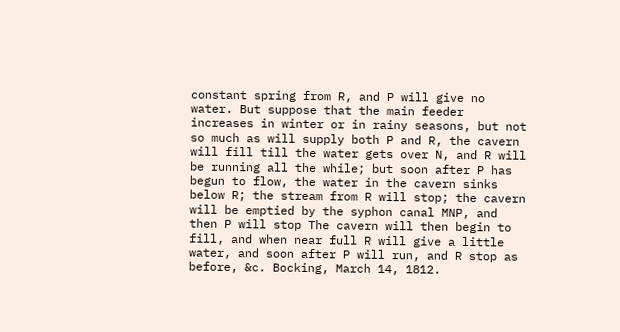constant spring from R, and P will give no water. But suppose that the main feeder increases in winter or in rainy seasons, but not so much as will supply both P and R, the cavern will fill till the water gets over N, and R will be running all the while; but soon after P has begun to flow, the water in the cavern sinks below R; the stream from R will stop; the cavern will be emptied by the syphon canal MNP, and then P will stop The cavern will then begin to fill, and when near full R will give a little water, and soon after P will run, and R stop as before, &c. Bocking, March 14, 1812.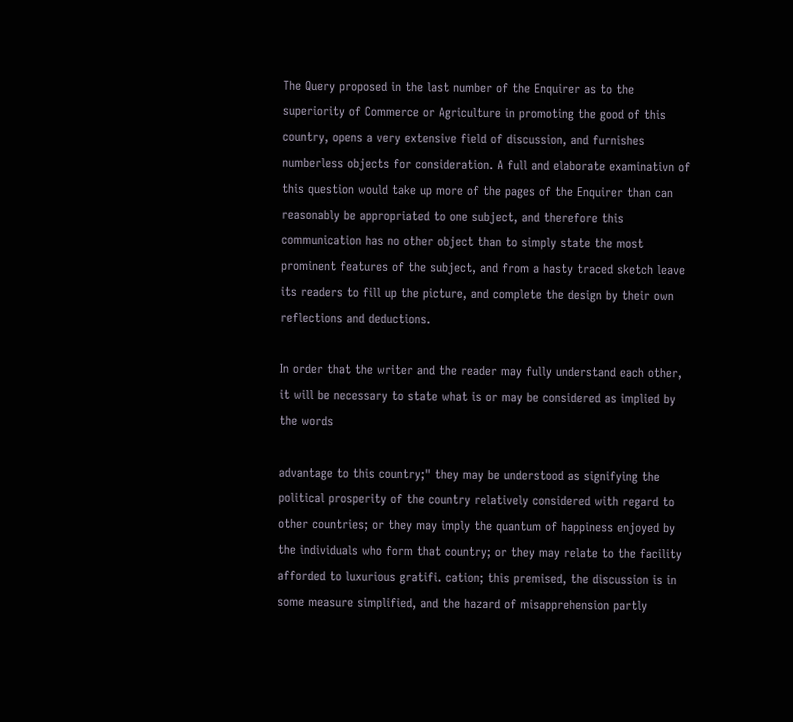The Query proposed in the last number of the Enquirer as to the superiority of Commerce or Agriculture in promoting the good of this country, opens a very extensive field of discussion, and furnishes numberless objects for consideration. A full and elaborate examinativn of this question would take up more of the pages of the Enquirer than can reasonably be appropriated to one subject, and therefore this communication has no other object than to simply state the most prominent features of the subject, and from a hasty traced sketch leave its readers to fill up the picture, and complete the design by their own reflections and deductions.

In order that the writer and the reader may fully understand each other, it will be necessary to state what is or may be considered as implied by the words

advantage to this country;" they may be understood as signifying the political prosperity of the country relatively considered with regard to other countries; or they may imply the quantum of happiness enjoyed by the individuals who form that country; or they may relate to the facility afforded to luxurious gratifi. cation; this premised, the discussion is in some measure simplified, and the hazard of misapprehension partly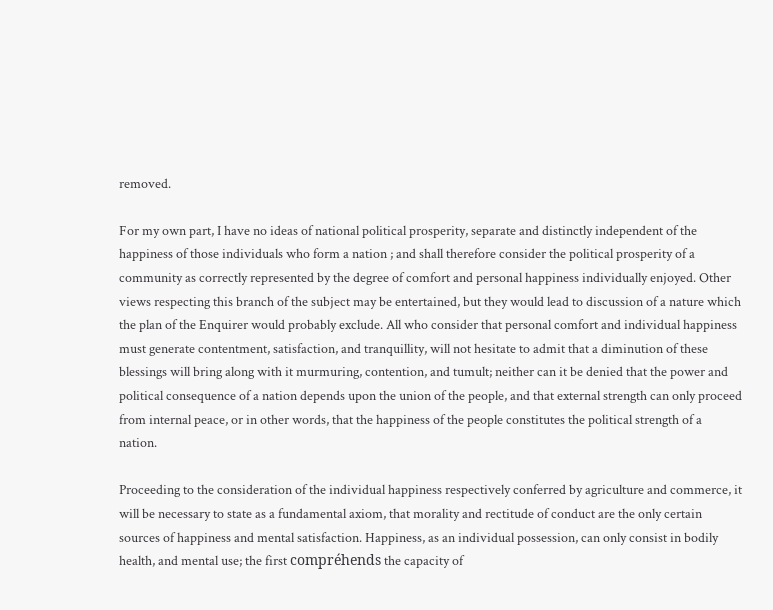removed.

For my own part, I have no ideas of national political prosperity, separate and distinctly independent of the happiness of those individuals who form a nation ; and shall therefore consider the political prosperity of a community as correctly represented by the degree of comfort and personal happiness individually enjoyed. Other views respecting this branch of the subject may be entertained, but they would lead to discussion of a nature which the plan of the Enquirer would probably exclude. All who consider that personal comfort and individual happiness must generate contentment, satisfaction, and tranquillity, will not hesitate to admit that a diminution of these blessings will bring along with it murmuring, contention, and tumult; neither can it be denied that the power and political consequence of a nation depends upon the union of the people, and that external strength can only proceed from internal peace, or in other words, that the happiness of the people constitutes the political strength of a nation.

Proceeding to the consideration of the individual happiness respectively conferred by agriculture and commerce, it will be necessary to state as a fundamental axiom, that morality and rectitude of conduct are the only certain sources of happiness and mental satisfaction. Happiness, as an individual possession, can only consist in bodily health, and mental use; the first compréhends the capacity of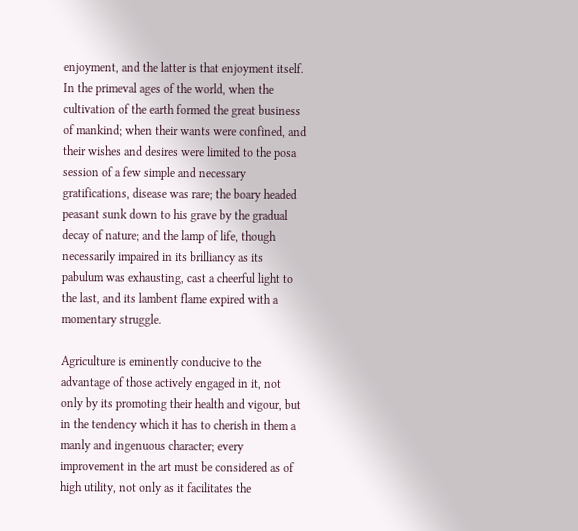enjoyment, and the latter is that enjoyment itself. In the primeval ages of the world, when the cultivation of the earth formed the great business of mankind; when their wants were confined, and their wishes and desires were limited to the posa session of a few simple and necessary gratifications, disease was rare; the boary headed peasant sunk down to his grave by the gradual decay of nature; and the lamp of life, though necessarily impaired in its brilliancy as its pabulum was exhausting, cast a cheerful light to the last, and its lambent flame expired with a momentary struggle.

Agriculture is eminently conducive to the advantage of those actively engaged in it, not only by its promoting their health and vigour, but in the tendency which it has to cherish in them a manly and ingenuous character; every improvement in the art must be considered as of high utility, not only as it facilitates the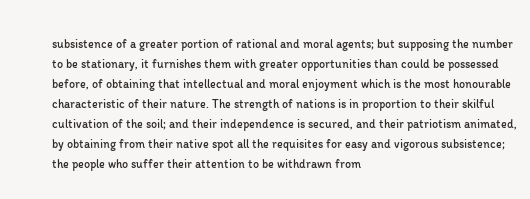subsistence of a greater portion of rational and moral agents; but supposing the number to be stationary, it furnishes them with greater opportunities than could be possessed before, of obtaining that intellectual and moral enjoyment which is the most honourable characteristic of their nature. The strength of nations is in proportion to their skilful cultivation of the soil; and their independence is secured, and their patriotism animated, by obtaining from their native spot all the requisites for easy and vigorous subsistence; the people who suffer their attention to be withdrawn from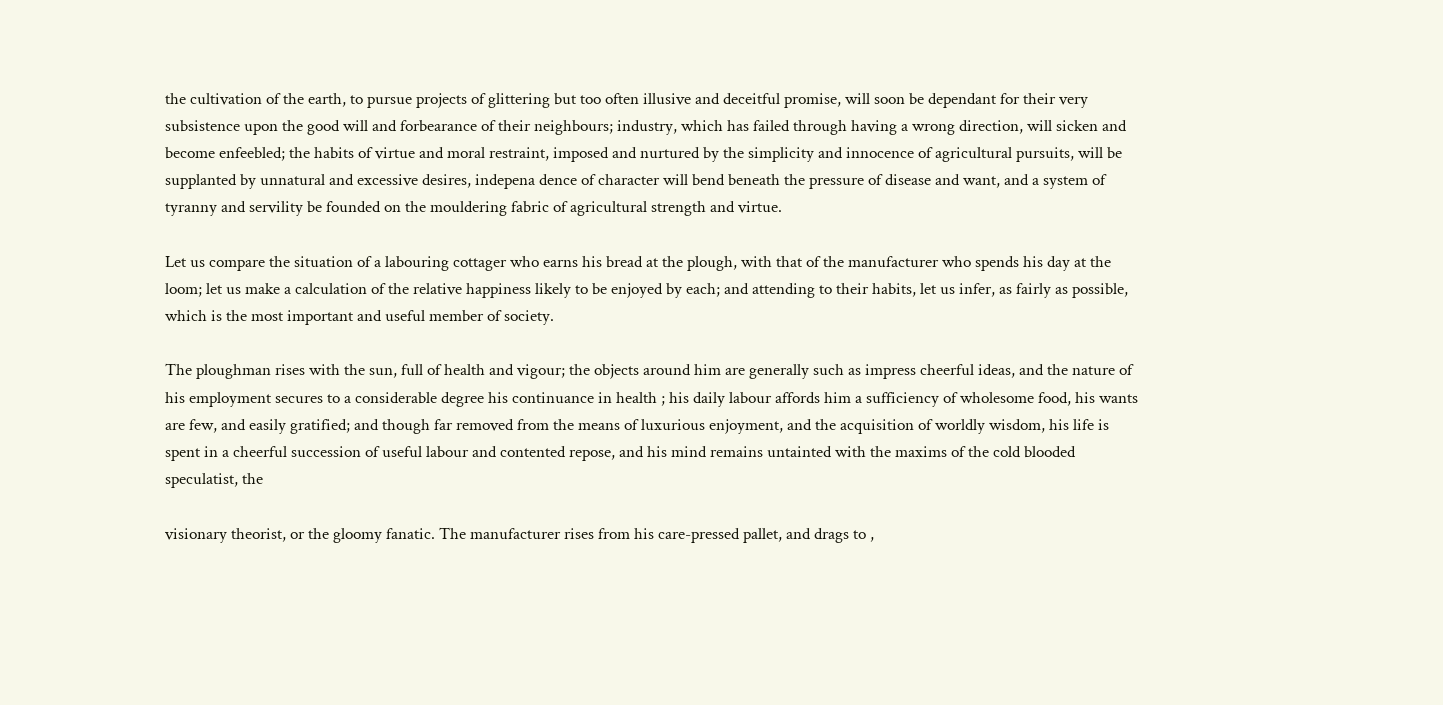the cultivation of the earth, to pursue projects of glittering but too often illusive and deceitful promise, will soon be dependant for their very subsistence upon the good will and forbearance of their neighbours; industry, which has failed through having a wrong direction, will sicken and become enfeebled; the habits of virtue and moral restraint, imposed and nurtured by the simplicity and innocence of agricultural pursuits, will be supplanted by unnatural and excessive desires, indepena dence of character will bend beneath the pressure of disease and want, and a system of tyranny and servility be founded on the mouldering fabric of agricultural strength and virtue.

Let us compare the situation of a labouring cottager who earns his bread at the plough, with that of the manufacturer who spends his day at the loom; let us make a calculation of the relative happiness likely to be enjoyed by each; and attending to their habits, let us infer, as fairly as possible, which is the most important and useful member of society.

The ploughman rises with the sun, full of health and vigour; the objects around him are generally such as impress cheerful ideas, and the nature of his employment secures to a considerable degree his continuance in health ; his daily labour affords him a sufficiency of wholesome food, his wants are few, and easily gratified; and though far removed from the means of luxurious enjoyment, and the acquisition of worldly wisdom, his life is spent in a cheerful succession of useful labour and contented repose, and his mind remains untainted with the maxims of the cold blooded speculatist, the

visionary theorist, or the gloomy fanatic. The manufacturer rises from his care-pressed pallet, and drags to ,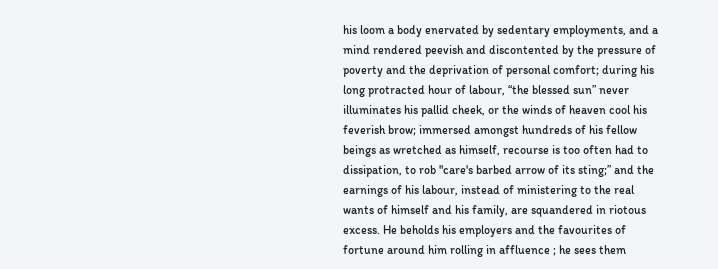his loom a body enervated by sedentary employments, and a mind rendered peevish and discontented by the pressure of poverty and the deprivation of personal comfort; during his long protracted hour of labour, “the blessed sun” never illuminates his pallid cheek, or the winds of heaven cool his feverish brow; immersed amongst hundreds of his fellow beings as wretched as himself, recourse is too often had to dissipation, to rob "care's barbed arrow of its sting;” and the earnings of his labour, instead of ministering to the real wants of himself and his family, are squandered in riotous excess. He beholds his employers and the favourites of fortune around him rolling in affluence ; he sees them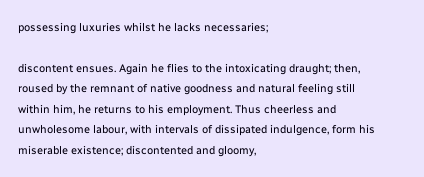possessing luxuries whilst he lacks necessaries;

discontent ensues. Again he flies to the intoxicating draught; then, roused by the remnant of native goodness and natural feeling still within him, he returns to his employment. Thus cheerless and unwholesome labour, with intervals of dissipated indulgence, form his miserable existence; discontented and gloomy,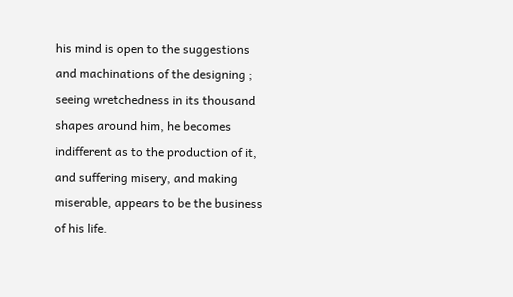his mind is open to the suggestions and machinations of the designing ; seeing wretchedness in its thousand shapes around him, he becomes indifferent as to the production of it, and suffering misery, and making miserable, appears to be the business of his life.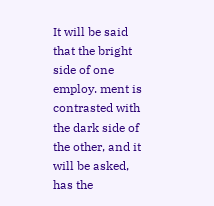It will be said that the bright side of one employ. ment is contrasted with the dark side of the other, and it will be asked, has the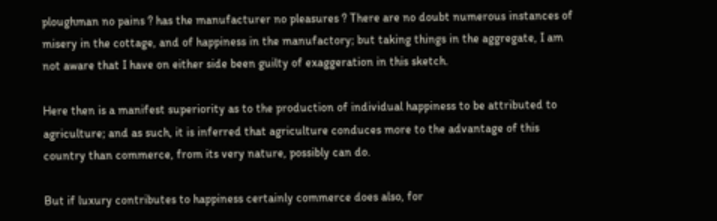ploughman no pains ? has the manufacturer no pleasures ? There are no doubt numerous instances of misery in the cottage, and of happiness in the manufactory; but taking things in the aggregate, I am not aware that I have on either side been guilty of exaggeration in this sketch.

Here then is a manifest superiority as to the production of individual happiness to be attributed to agriculture; and as such, it is inferred that agriculture conduces more to the advantage of this country than commerce, from its very nature, possibly can do.

But if luxury contributes to happiness certainly commerce does also, for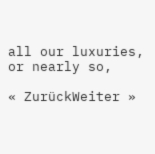all our luxuries, or nearly so,

« ZurückWeiter »